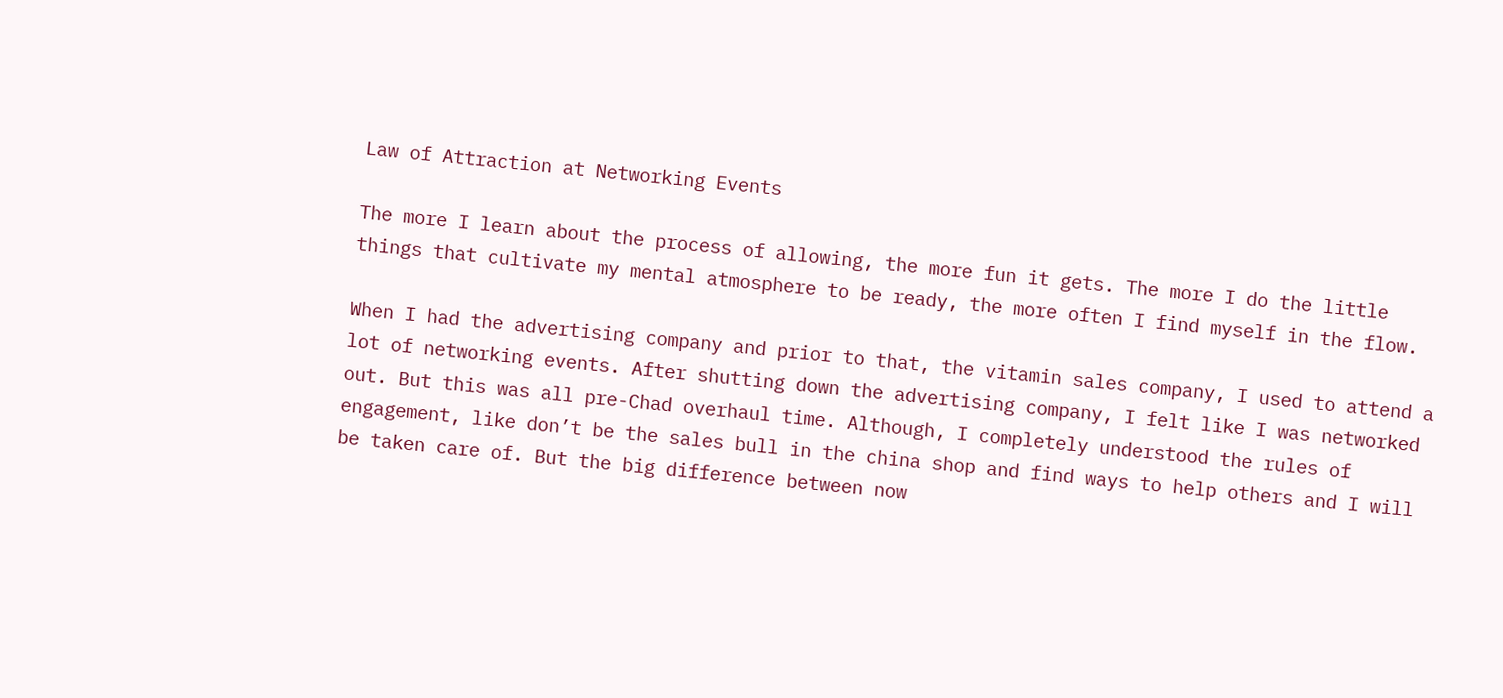Law of Attraction at Networking Events

The more I learn about the process of allowing, the more fun it gets. The more I do the little things that cultivate my mental atmosphere to be ready, the more often I find myself in the flow.

When I had the advertising company and prior to that, the vitamin sales company, I used to attend a lot of networking events. After shutting down the advertising company, I felt like I was networked out. But this was all pre-Chad overhaul time. Although, I completely understood the rules of engagement, like don’t be the sales bull in the china shop and find ways to help others and I will be taken care of. But the big difference between now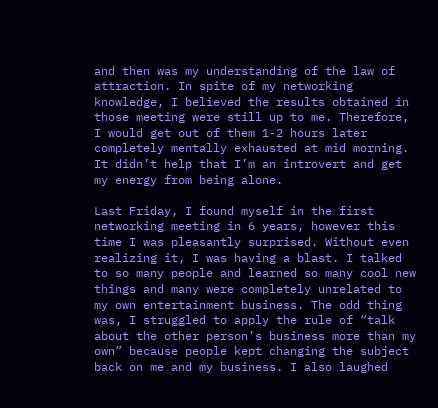and then was my understanding of the law of attraction. In spite of my networking knowledge, I believed the results obtained in those meeting were still up to me. Therefore, I would get out of them 1-2 hours later completely mentally exhausted at mid morning. It didn’t help that I’m an introvert and get my energy from being alone.

Last Friday, I found myself in the first networking meeting in 6 years, however this time I was pleasantly surprised. Without even realizing it, I was having a blast. I talked to so many people and learned so many cool new things and many were completely unrelated to my own entertainment business. The odd thing was, I struggled to apply the rule of “talk about the other person’s business more than my own” because people kept changing the subject back on me and my business. I also laughed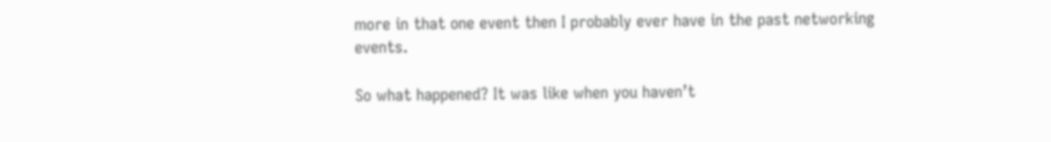more in that one event then I probably ever have in the past networking events.

So what happened? It was like when you haven’t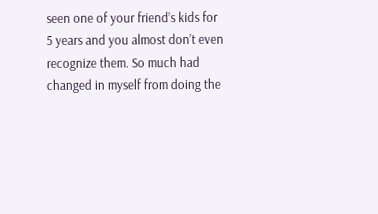seen one of your friend’s kids for 5 years and you almost don’t even recognize them. So much had changed in myself from doing the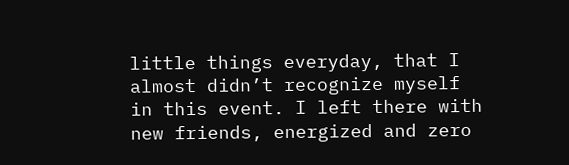little things everyday, that I almost didn’t recognize myself in this event. I left there with new friends, energized and zero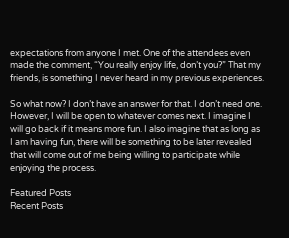expectations from anyone I met. One of the attendees even made the comment, “You really enjoy life, don’t you?” That my friends, is something I never heard in my previous experiences.

So what now? I don’t have an answer for that. I don’t need one. However, I will be open to whatever comes next. I imagine I will go back if it means more fun. I also imagine that as long as I am having fun, there will be something to be later revealed that will come out of me being willing to participate while enjoying the process.

Featured Posts
Recent Posts